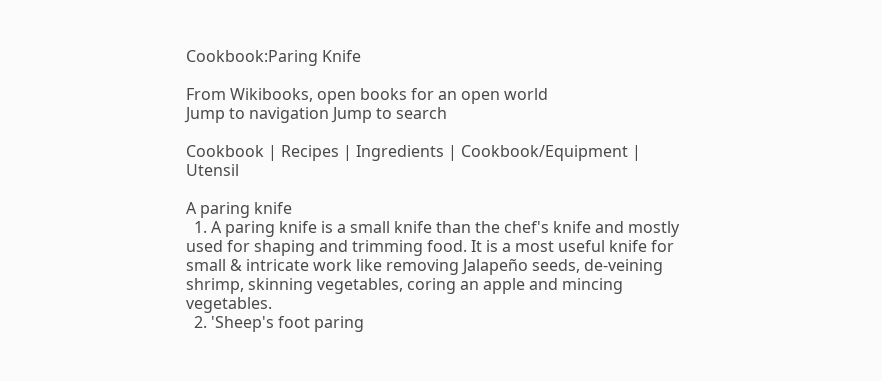Cookbook:Paring Knife

From Wikibooks, open books for an open world
Jump to navigation Jump to search

Cookbook | Recipes | Ingredients | Cookbook/Equipment | Utensil

A paring knife
  1. A paring knife is a small knife than the chef's knife and mostly used for shaping and trimming food. It is a most useful knife for small & intricate work like removing Jalapeño seeds, de-veining shrimp, skinning vegetables, coring an apple and mincing vegetables.
  2. 'Sheep's foot paring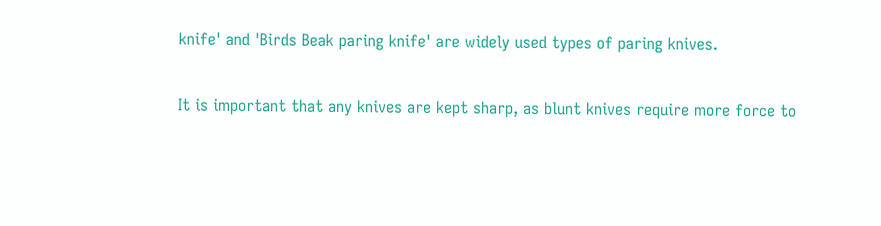knife' and 'Birds Beak paring knife' are widely used types of paring knives.

It is important that any knives are kept sharp, as blunt knives require more force to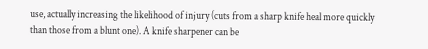use, actually increasing the likelihood of injury (cuts from a sharp knife heal more quickly than those from a blunt one). A knife sharpener can be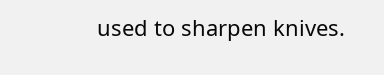used to sharpen knives.